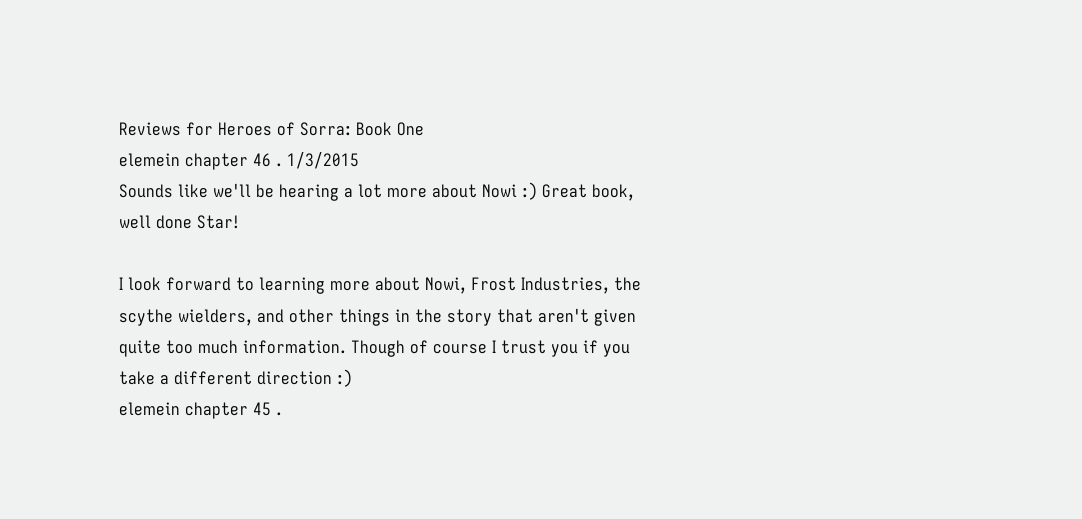Reviews for Heroes of Sorra: Book One
elemein chapter 46 . 1/3/2015
Sounds like we'll be hearing a lot more about Nowi :) Great book, well done Star!

I look forward to learning more about Nowi, Frost Industries, the scythe wielders, and other things in the story that aren't given quite too much information. Though of course I trust you if you take a different direction :)
elemein chapter 45 .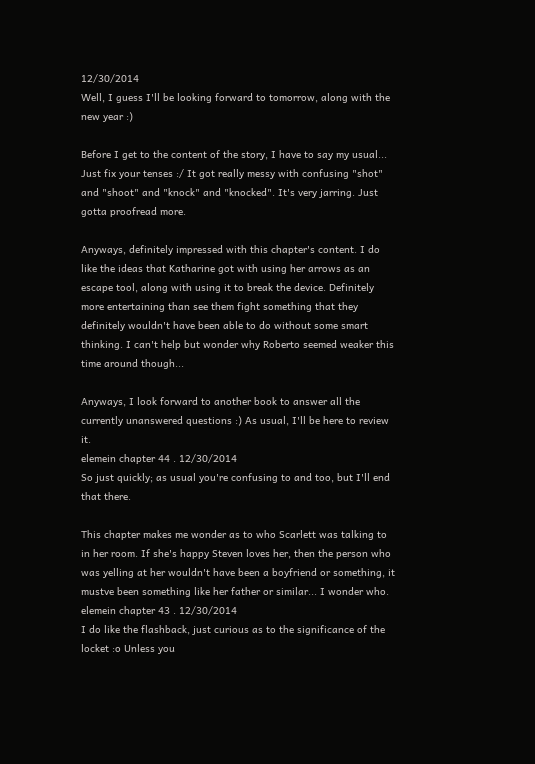12/30/2014
Well, I guess I'll be looking forward to tomorrow, along with the new year :)

Before I get to the content of the story, I have to say my usual... Just fix your tenses :/ It got really messy with confusing "shot" and "shoot" and "knock" and "knocked". It's very jarring. Just gotta proofread more.

Anyways, definitely impressed with this chapter's content. I do like the ideas that Katharine got with using her arrows as an escape tool, along with using it to break the device. Definitely more entertaining than see them fight something that they definitely wouldn't have been able to do without some smart thinking. I can't help but wonder why Roberto seemed weaker this time around though...

Anyways, I look forward to another book to answer all the currently unanswered questions :) As usual, I'll be here to review it.
elemein chapter 44 . 12/30/2014
So just quickly; as usual you're confusing to and too, but I'll end that there.

This chapter makes me wonder as to who Scarlett was talking to in her room. If she's happy Steven loves her, then the person who was yelling at her wouldn't have been a boyfriend or something, it mustve been something like her father or similar... I wonder who.
elemein chapter 43 . 12/30/2014
I do like the flashback, just curious as to the significance of the locket :o Unless you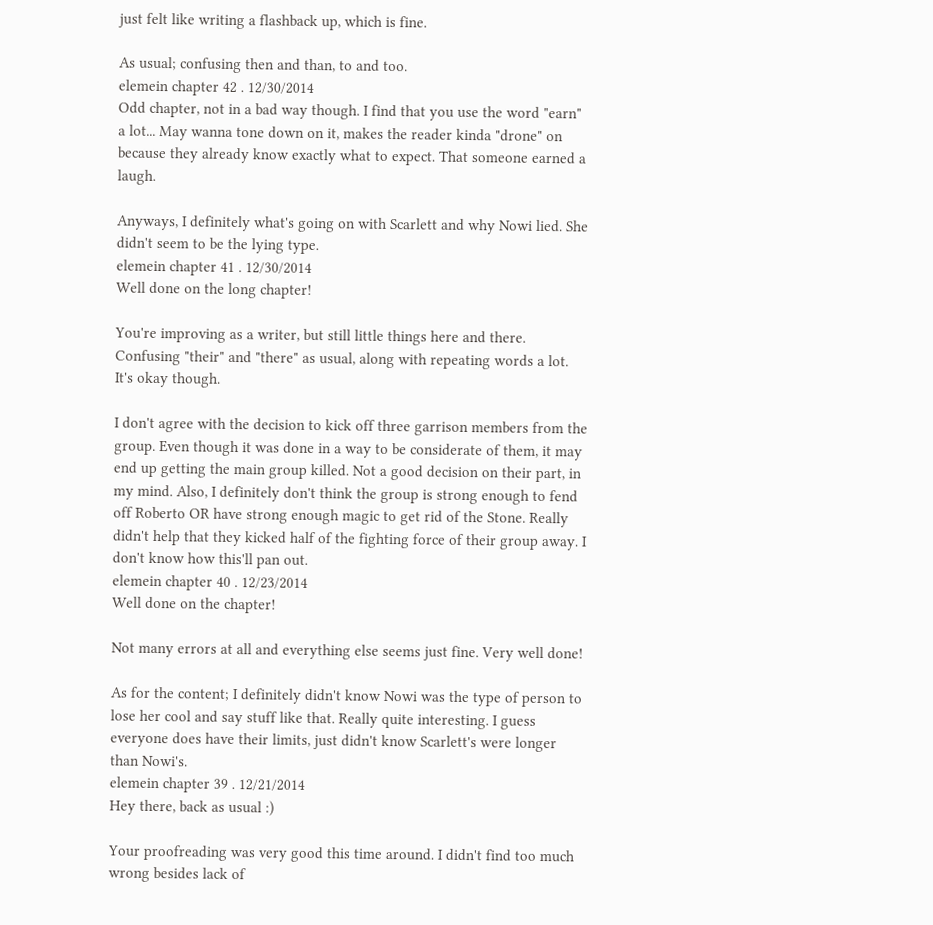just felt like writing a flashback up, which is fine.

As usual; confusing then and than, to and too.
elemein chapter 42 . 12/30/2014
Odd chapter, not in a bad way though. I find that you use the word "earn" a lot... May wanna tone down on it, makes the reader kinda "drone" on because they already know exactly what to expect. That someone earned a laugh.

Anyways, I definitely what's going on with Scarlett and why Nowi lied. She didn't seem to be the lying type.
elemein chapter 41 . 12/30/2014
Well done on the long chapter!

You're improving as a writer, but still little things here and there. Confusing "their" and "there" as usual, along with repeating words a lot. It's okay though.

I don't agree with the decision to kick off three garrison members from the group. Even though it was done in a way to be considerate of them, it may end up getting the main group killed. Not a good decision on their part, in my mind. Also, I definitely don't think the group is strong enough to fend off Roberto OR have strong enough magic to get rid of the Stone. Really didn't help that they kicked half of the fighting force of their group away. I don't know how this'll pan out.
elemein chapter 40 . 12/23/2014
Well done on the chapter!

Not many errors at all and everything else seems just fine. Very well done!

As for the content; I definitely didn't know Nowi was the type of person to lose her cool and say stuff like that. Really quite interesting. I guess everyone does have their limits, just didn't know Scarlett's were longer than Nowi's.
elemein chapter 39 . 12/21/2014
Hey there, back as usual :)

Your proofreading was very good this time around. I didn't find too much wrong besides lack of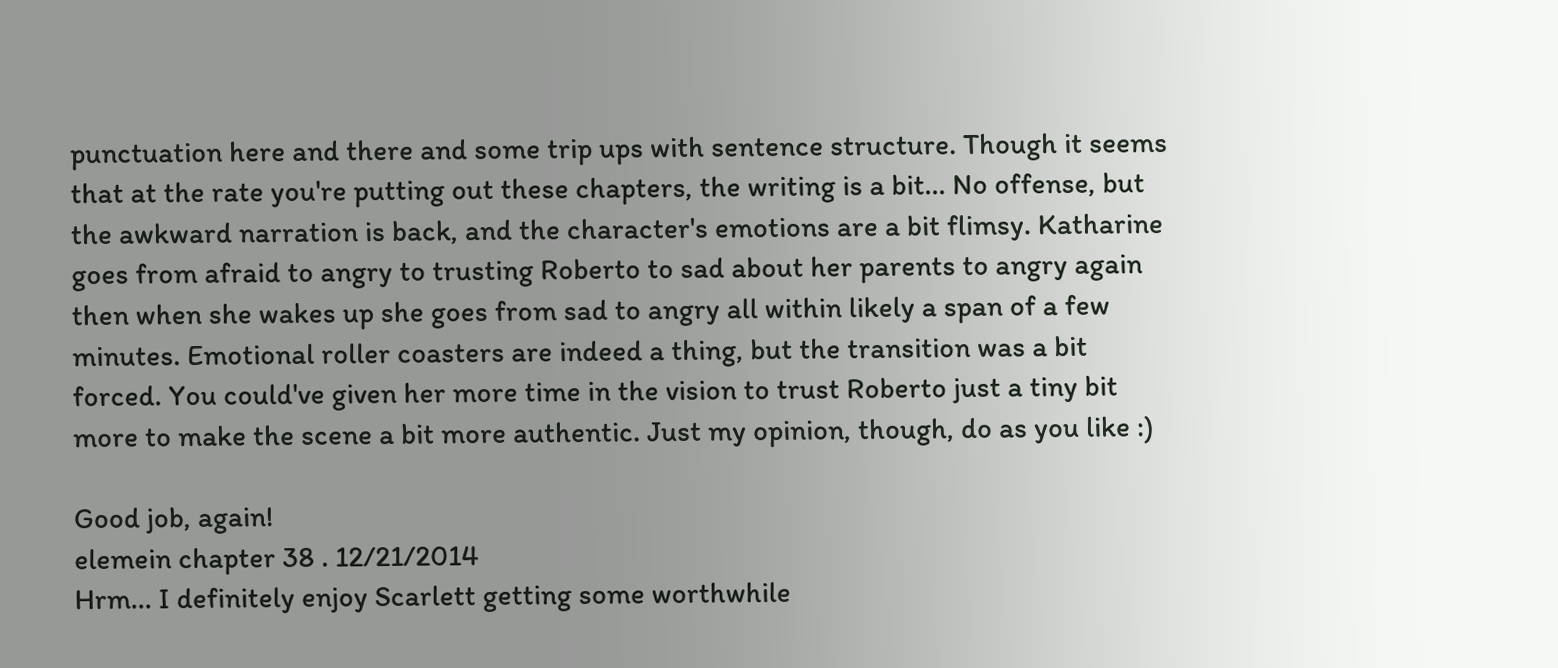punctuation here and there and some trip ups with sentence structure. Though it seems that at the rate you're putting out these chapters, the writing is a bit... No offense, but the awkward narration is back, and the character's emotions are a bit flimsy. Katharine goes from afraid to angry to trusting Roberto to sad about her parents to angry again then when she wakes up she goes from sad to angry all within likely a span of a few minutes. Emotional roller coasters are indeed a thing, but the transition was a bit forced. You could've given her more time in the vision to trust Roberto just a tiny bit more to make the scene a bit more authentic. Just my opinion, though, do as you like :)

Good job, again!
elemein chapter 38 . 12/21/2014
Hrm... I definitely enjoy Scarlett getting some worthwhile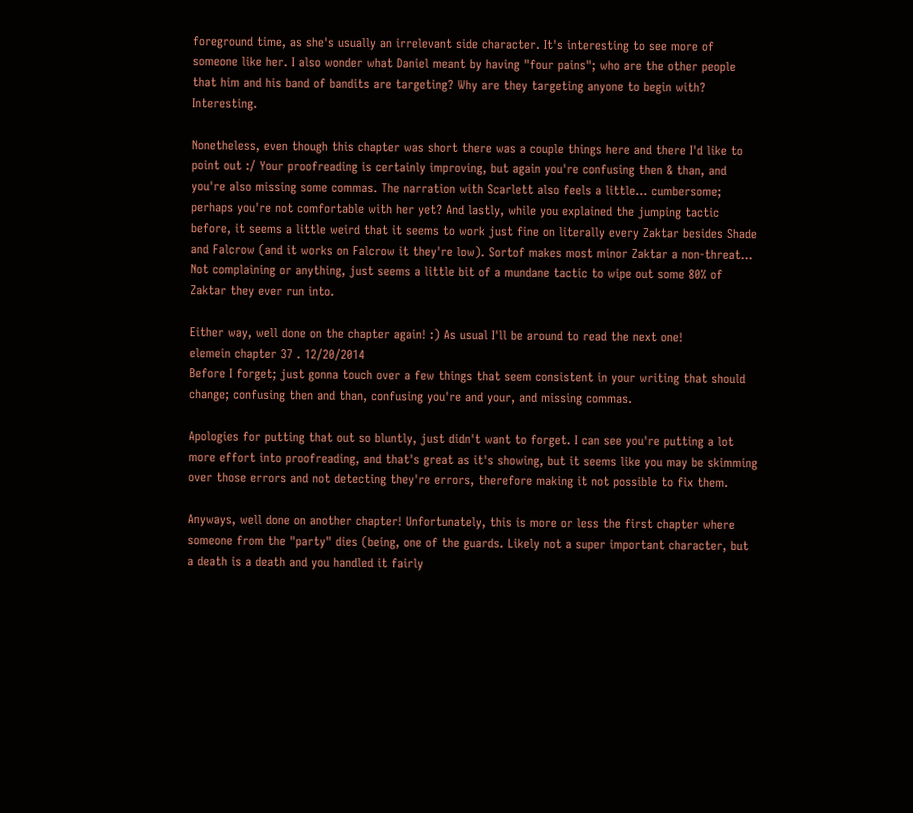foreground time, as she's usually an irrelevant side character. It's interesting to see more of someone like her. I also wonder what Daniel meant by having "four pains"; who are the other people that him and his band of bandits are targeting? Why are they targeting anyone to begin with? Interesting.

Nonetheless, even though this chapter was short there was a couple things here and there I'd like to point out :/ Your proofreading is certainly improving, but again you're confusing then & than, and you're also missing some commas. The narration with Scarlett also feels a little... cumbersome; perhaps you're not comfortable with her yet? And lastly, while you explained the jumping tactic before, it seems a little weird that it seems to work just fine on literally every Zaktar besides Shade and Falcrow (and it works on Falcrow it they're low). Sortof makes most minor Zaktar a non-threat... Not complaining or anything, just seems a little bit of a mundane tactic to wipe out some 80% of Zaktar they ever run into.

Either way, well done on the chapter again! :) As usual I'll be around to read the next one!
elemein chapter 37 . 12/20/2014
Before I forget; just gonna touch over a few things that seem consistent in your writing that should change; confusing then and than, confusing you're and your, and missing commas.

Apologies for putting that out so bluntly, just didn't want to forget. I can see you're putting a lot more effort into proofreading, and that's great as it's showing, but it seems like you may be skimming over those errors and not detecting they're errors, therefore making it not possible to fix them.

Anyways, well done on another chapter! Unfortunately, this is more or less the first chapter where someone from the "party" dies (being, one of the guards. Likely not a super important character, but a death is a death and you handled it fairly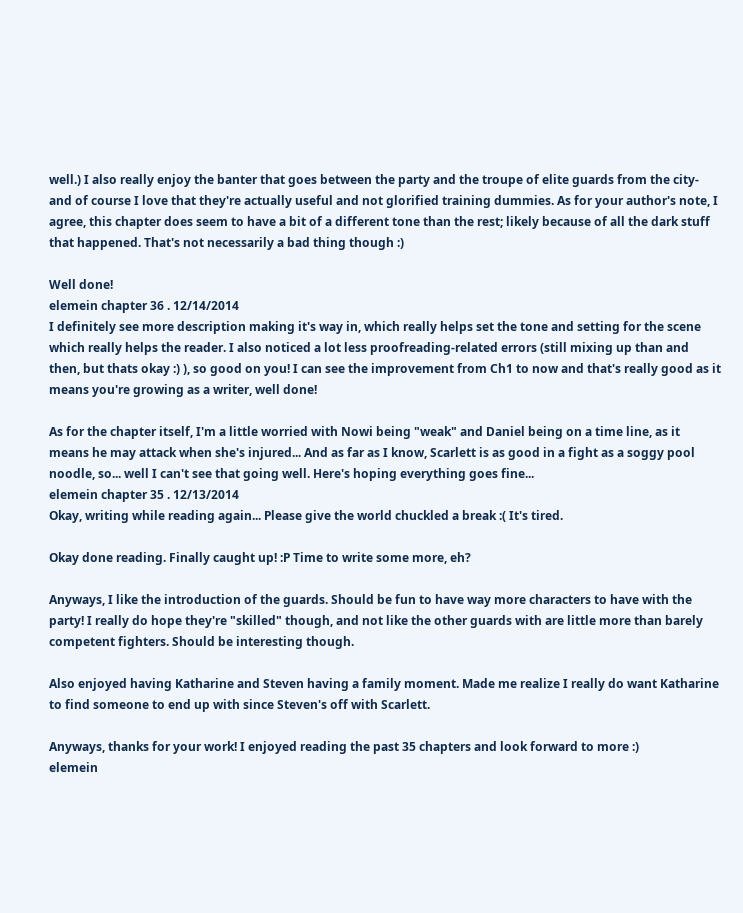well.) I also really enjoy the banter that goes between the party and the troupe of elite guards from the city- and of course I love that they're actually useful and not glorified training dummies. As for your author's note, I agree, this chapter does seem to have a bit of a different tone than the rest; likely because of all the dark stuff that happened. That's not necessarily a bad thing though :)

Well done!
elemein chapter 36 . 12/14/2014
I definitely see more description making it's way in, which really helps set the tone and setting for the scene which really helps the reader. I also noticed a lot less proofreading-related errors (still mixing up than and then, but thats okay :) ), so good on you! I can see the improvement from Ch1 to now and that's really good as it means you're growing as a writer, well done!

As for the chapter itself, I'm a little worried with Nowi being "weak" and Daniel being on a time line, as it means he may attack when she's injured... And as far as I know, Scarlett is as good in a fight as a soggy pool noodle, so... well I can't see that going well. Here's hoping everything goes fine...
elemein chapter 35 . 12/13/2014
Okay, writing while reading again... Please give the world chuckled a break :( It's tired.

Okay done reading. Finally caught up! :P Time to write some more, eh?

Anyways, I like the introduction of the guards. Should be fun to have way more characters to have with the party! I really do hope they're "skilled" though, and not like the other guards with are little more than barely competent fighters. Should be interesting though.

Also enjoyed having Katharine and Steven having a family moment. Made me realize I really do want Katharine to find someone to end up with since Steven's off with Scarlett.

Anyways, thanks for your work! I enjoyed reading the past 35 chapters and look forward to more :)
elemein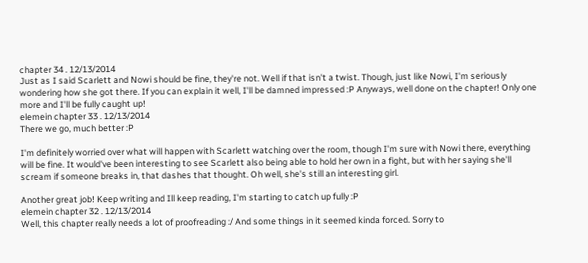chapter 34 . 12/13/2014
Just as I said Scarlett and Nowi should be fine, they're not. Well if that isn't a twist. Though, just like Nowi, I'm seriously wondering how she got there. If you can explain it well, I'll be damned impressed :P Anyways, well done on the chapter! Only one more and I'll be fully caught up!
elemein chapter 33 . 12/13/2014
There we go, much better :P

I'm definitely worried over what will happen with Scarlett watching over the room, though I'm sure with Nowi there, everything will be fine. It would've been interesting to see Scarlett also being able to hold her own in a fight, but with her saying she'll scream if someone breaks in, that dashes that thought. Oh well, she's still an interesting girl.

Another great job! Keep writing and Ill keep reading, I'm starting to catch up fully :P
elemein chapter 32 . 12/13/2014
Well, this chapter really needs a lot of proofreading :/ And some things in it seemed kinda forced. Sorry to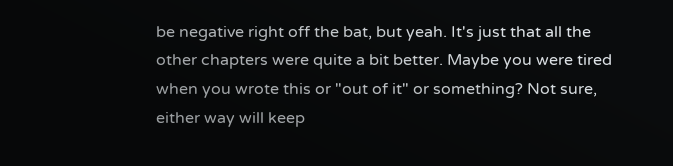be negative right off the bat, but yeah. It's just that all the other chapters were quite a bit better. Maybe you were tired when you wrote this or "out of it" or something? Not sure, either way will keep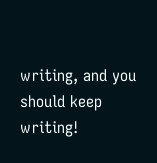writing, and you should keep writing!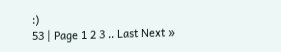:)
53 | Page 1 2 3 .. Last Next »